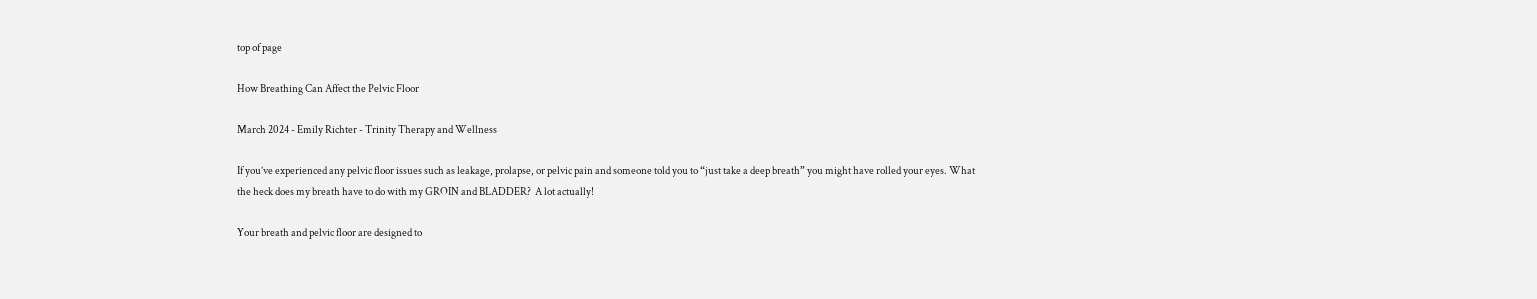top of page

How Breathing Can Affect the Pelvic Floor

March 2024 - Emily Richter - Trinity Therapy and Wellness

If you’ve experienced any pelvic floor issues such as leakage, prolapse, or pelvic pain and someone told you to “just take a deep breath” you might have rolled your eyes. What the heck does my breath have to do with my GROIN and BLADDER?  A lot actually!

Your breath and pelvic floor are designed to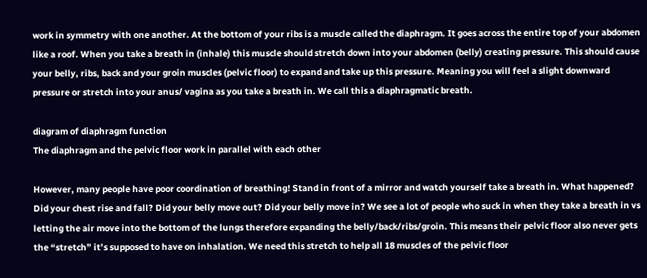work in symmetry with one another. At the bottom of your ribs is a muscle called the diaphragm. It goes across the entire top of your abdomen like a roof. When you take a breath in (inhale) this muscle should stretch down into your abdomen (belly) creating pressure. This should cause your belly, ribs, back and your groin muscles (pelvic floor) to expand and take up this pressure. Meaning you will feel a slight downward pressure or stretch into your anus/ vagina as you take a breath in. We call this a diaphragmatic breath.

diagram of diaphragm function
The diaphragm and the pelvic floor work in parallel with each other

However, many people have poor coordination of breathing! Stand in front of a mirror and watch yourself take a breath in. What happened? Did your chest rise and fall? Did your belly move out? Did your belly move in? We see a lot of people who suck in when they take a breath in vs letting the air move into the bottom of the lungs therefore expanding the belly/back/ribs/groin. This means their pelvic floor also never gets the “stretch” it’s supposed to have on inhalation. We need this stretch to help all 18 muscles of the pelvic floor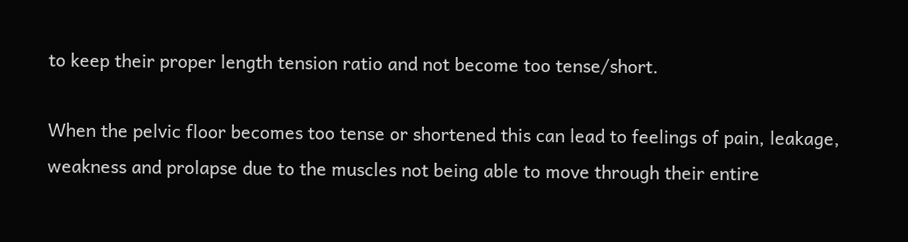to keep their proper length tension ratio and not become too tense/short.

When the pelvic floor becomes too tense or shortened this can lead to feelings of pain, leakage, weakness and prolapse due to the muscles not being able to move through their entire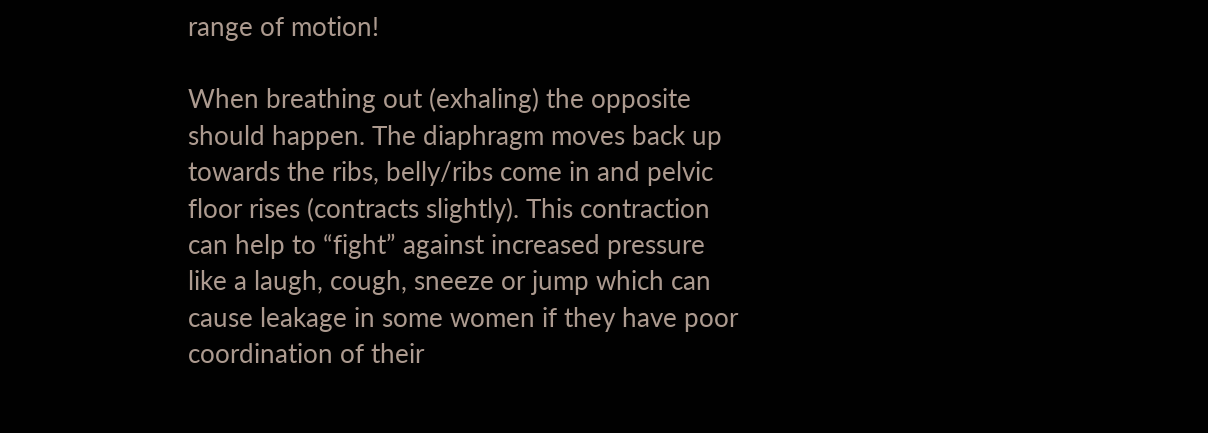range of motion!

When breathing out (exhaling) the opposite should happen. The diaphragm moves back up towards the ribs, belly/ribs come in and pelvic floor rises (contracts slightly). This contraction can help to “fight” against increased pressure like a laugh, cough, sneeze or jump which can cause leakage in some women if they have poor coordination of their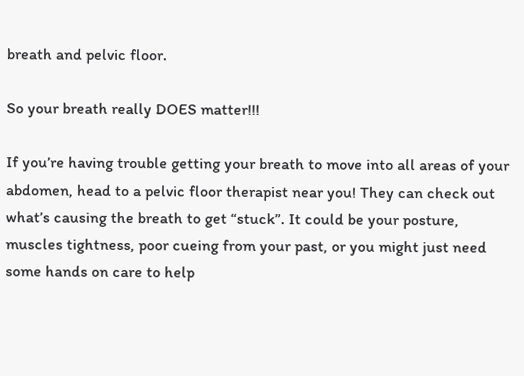breath and pelvic floor.

So your breath really DOES matter!!!

If you’re having trouble getting your breath to move into all areas of your abdomen, head to a pelvic floor therapist near you! They can check out what’s causing the breath to get “stuck”. It could be your posture, muscles tightness, poor cueing from your past, or you might just need some hands on care to help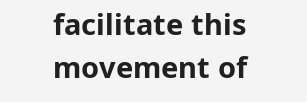facilitate this movement of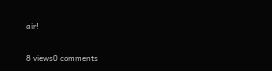air!

8 views0 comments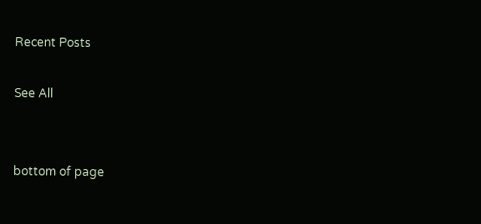Recent Posts

See All


bottom of page